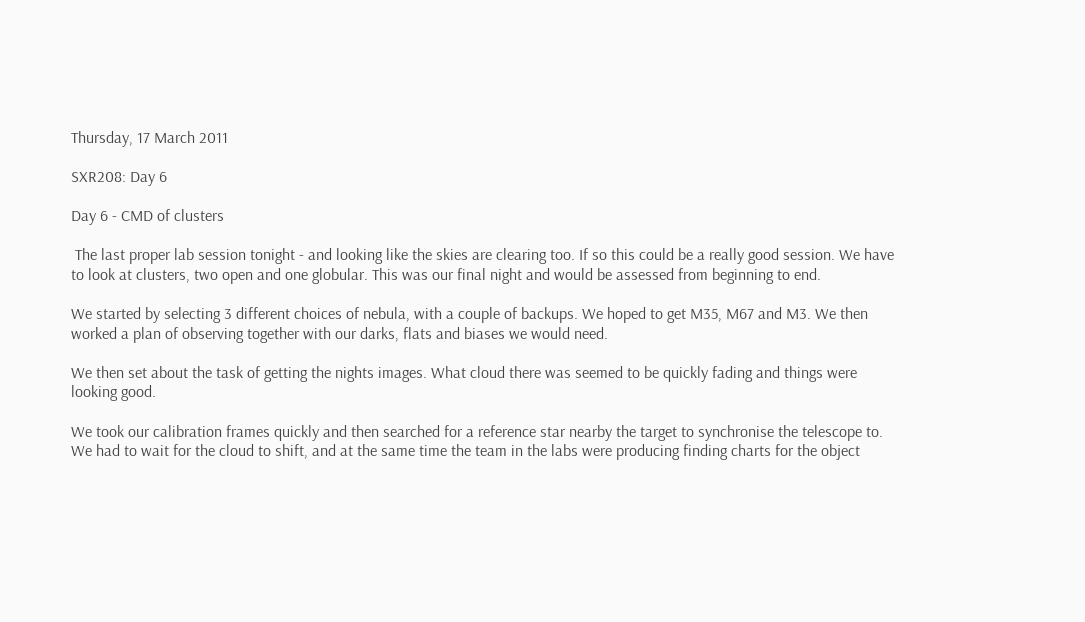Thursday, 17 March 2011

SXR208: Day 6

Day 6 - CMD of clusters

 The last proper lab session tonight - and looking like the skies are clearing too. If so this could be a really good session. We have to look at clusters, two open and one globular. This was our final night and would be assessed from beginning to end.

We started by selecting 3 different choices of nebula, with a couple of backups. We hoped to get M35, M67 and M3. We then worked a plan of observing together with our darks, flats and biases we would need.

We then set about the task of getting the nights images. What cloud there was seemed to be quickly fading and things were looking good.

We took our calibration frames quickly and then searched for a reference star nearby the target to synchronise the telescope to. We had to wait for the cloud to shift, and at the same time the team in the labs were producing finding charts for the object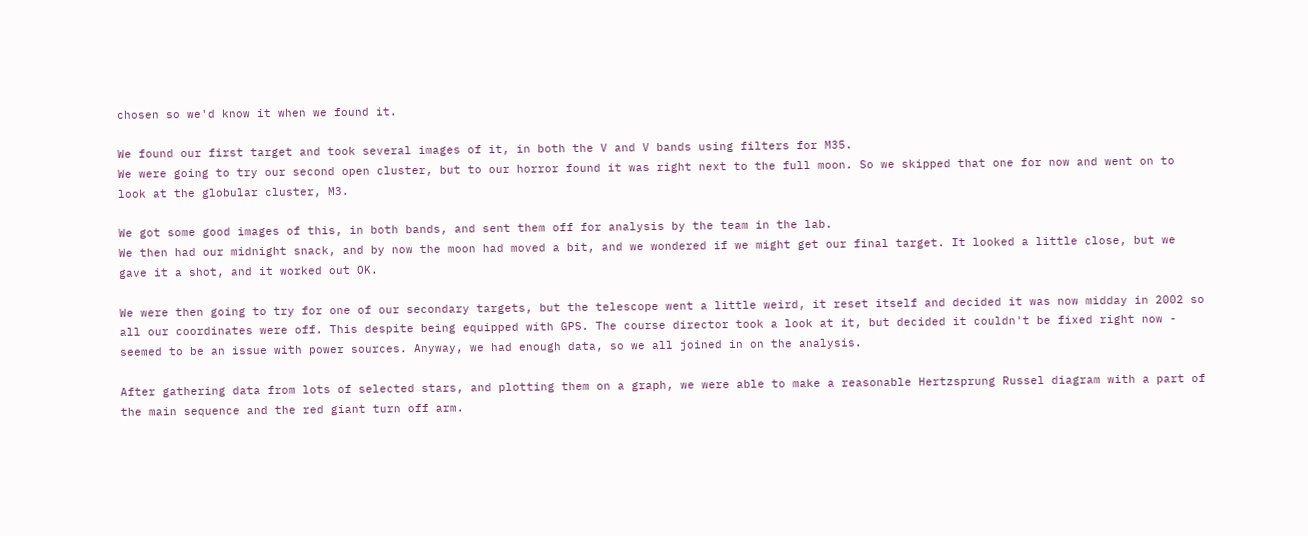chosen so we'd know it when we found it.

We found our first target and took several images of it, in both the V and V bands using filters for M35.
We were going to try our second open cluster, but to our horror found it was right next to the full moon. So we skipped that one for now and went on to look at the globular cluster, M3.

We got some good images of this, in both bands, and sent them off for analysis by the team in the lab.
We then had our midnight snack, and by now the moon had moved a bit, and we wondered if we might get our final target. It looked a little close, but we gave it a shot, and it worked out OK.

We were then going to try for one of our secondary targets, but the telescope went a little weird, it reset itself and decided it was now midday in 2002 so all our coordinates were off. This despite being equipped with GPS. The course director took a look at it, but decided it couldn't be fixed right now - seemed to be an issue with power sources. Anyway, we had enough data, so we all joined in on the analysis.

After gathering data from lots of selected stars, and plotting them on a graph, we were able to make a reasonable Hertzsprung Russel diagram with a part of the main sequence and the red giant turn off arm.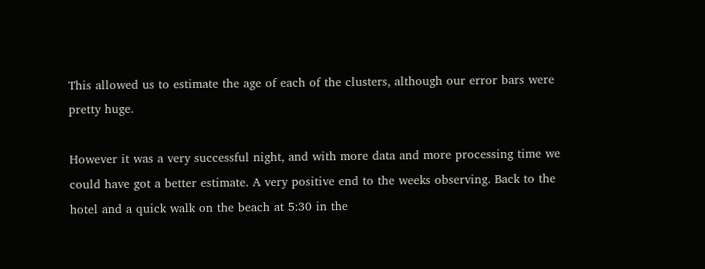This allowed us to estimate the age of each of the clusters, although our error bars were pretty huge.

However it was a very successful night, and with more data and more processing time we could have got a better estimate. A very positive end to the weeks observing. Back to the hotel and a quick walk on the beach at 5:30 in the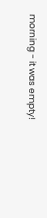morning - it was empty!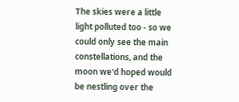The skies were a little light polluted too - so we could only see the main constellations, and the moon we'd hoped would be nestling over the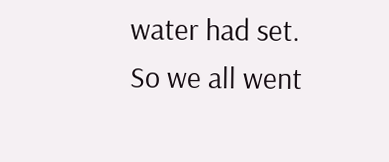water had set. So we all went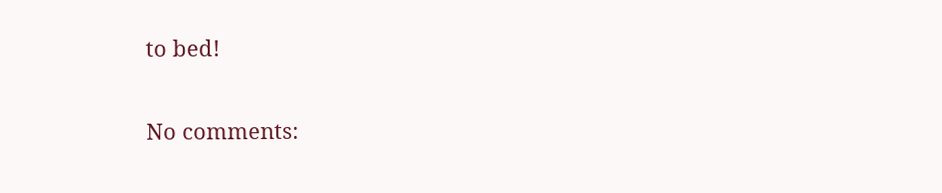to bed!

No comments: